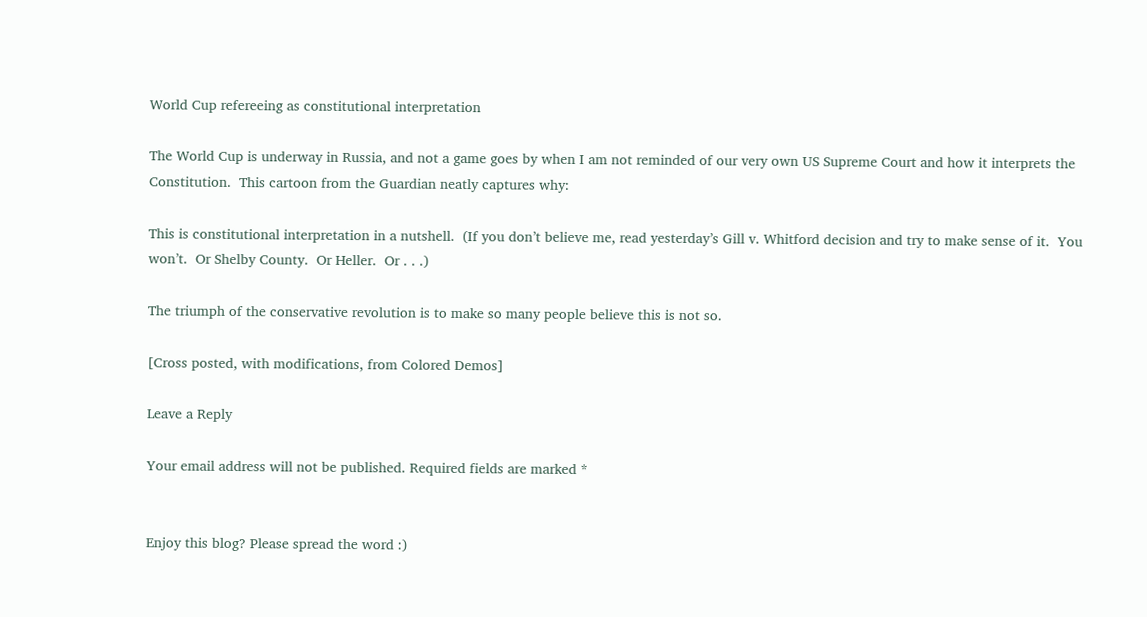World Cup refereeing as constitutional interpretation

The World Cup is underway in Russia, and not a game goes by when I am not reminded of our very own US Supreme Court and how it interprets the Constitution.  This cartoon from the Guardian neatly captures why:

This is constitutional interpretation in a nutshell.  (If you don’t believe me, read yesterday’s Gill v. Whitford decision and try to make sense of it.  You won’t.  Or Shelby County.  Or Heller.  Or . . .)

The triumph of the conservative revolution is to make so many people believe this is not so.

[Cross posted, with modifications, from Colored Demos]

Leave a Reply

Your email address will not be published. Required fields are marked *


Enjoy this blog? Please spread the word :)